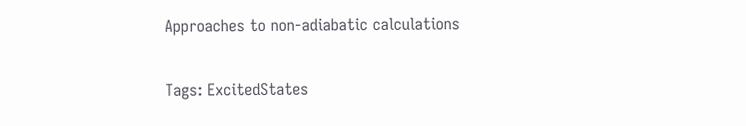Approaches to non-adiabatic calculations

Tags: ExcitedStates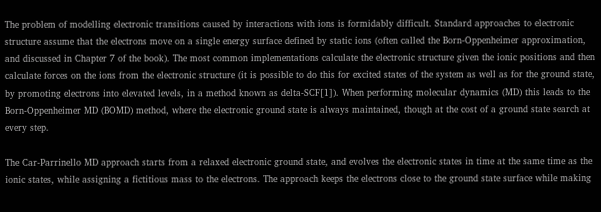The problem of modelling electronic transitions caused by interactions with ions is formidably difficult. Standard approaches to electronic structure assume that the electrons move on a single energy surface defined by static ions (often called the Born-Oppenheimer approximation, and discussed in Chapter 7 of the book). The most common implementations calculate the electronic structure given the ionic positions and then calculate forces on the ions from the electronic structure (it is possible to do this for excited states of the system as well as for the ground state, by promoting electrons into elevated levels, in a method known as delta-SCF[1]). When performing molecular dynamics (MD) this leads to the Born-Oppenheimer MD (BOMD) method, where the electronic ground state is always maintained, though at the cost of a ground state search at every step.

The Car-Parrinello MD approach starts from a relaxed electronic ground state, and evolves the electronic states in time at the same time as the ionic states, while assigning a fictitious mass to the electrons. The approach keeps the electrons close to the ground state surface while making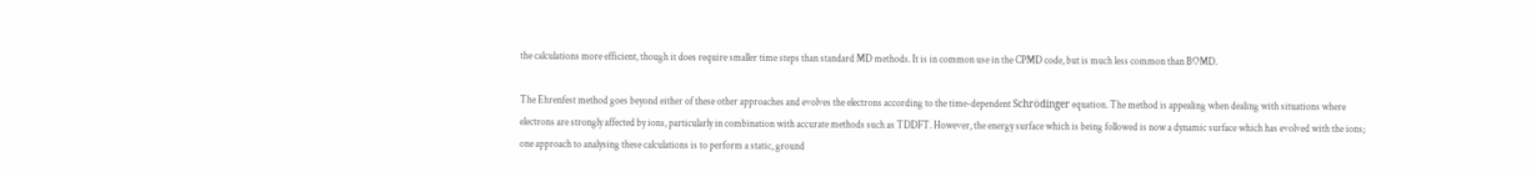the calculations more efficient, though it does require smaller time steps than standard MD methods. It is in common use in the CPMD code, but is much less common than BOMD.

The Ehrenfest method goes beyond either of these other approaches and evolves the electrons according to the time-dependent Schrödinger equation. The method is appealing when dealing with situations where electrons are strongly affected by ions, particularly in combination with accurate methods such as TDDFT. However, the energy surface which is being followed is now a dynamic surface which has evolved with the ions; one approach to analysing these calculations is to perform a static, ground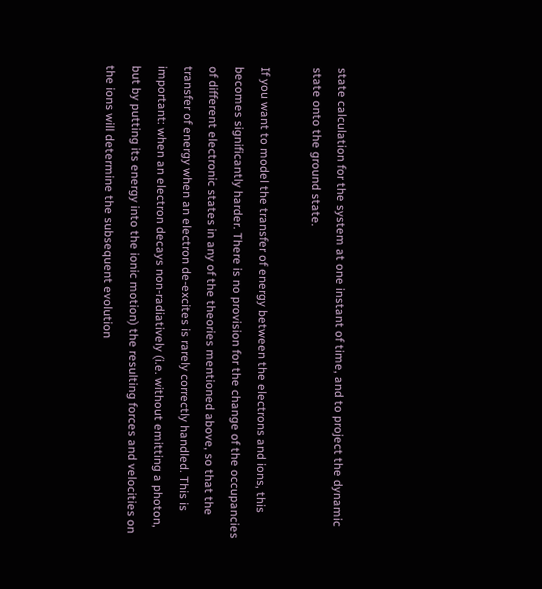state calculation for the system at one instant of time, and to project the dynamic state onto the ground state.

If you want to model the transfer of energy between the electrons and ions, this becomes significantly harder. There is no provision for the change of the occupancies of different electronic states in any of the theories mentioned above, so that the transfer of energy when an electron de-excites is rarely correctly handled. This is important: when an electron decays non-radiatively (i.e. without emitting a photon, but by putting its energy into the ionic motion) the resulting forces and velocities on the ions will determine the subsequent evolution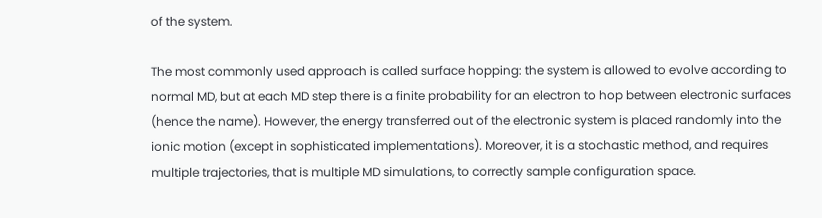of the system.

The most commonly used approach is called surface hopping: the system is allowed to evolve according to normal MD, but at each MD step there is a finite probability for an electron to hop between electronic surfaces (hence the name). However, the energy transferred out of the electronic system is placed randomly into the ionic motion (except in sophisticated implementations). Moreover, it is a stochastic method, and requires multiple trajectories, that is multiple MD simulations, to correctly sample configuration space.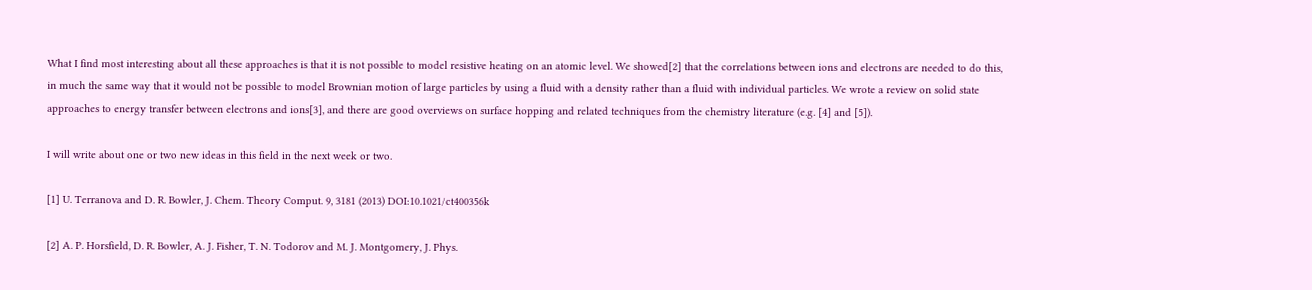What I find most interesting about all these approaches is that it is not possible to model resistive heating on an atomic level. We showed[2] that the correlations between ions and electrons are needed to do this, in much the same way that it would not be possible to model Brownian motion of large particles by using a fluid with a density rather than a fluid with individual particles. We wrote a review on solid state approaches to energy transfer between electrons and ions[3], and there are good overviews on surface hopping and related techniques from the chemistry literature (e.g. [4] and [5]).

I will write about one or two new ideas in this field in the next week or two.

[1] U. Terranova and D. R. Bowler, J. Chem. Theory Comput. 9, 3181 (2013) DOI:10.1021/ct400356k

[2] A. P. Horsfield, D. R. Bowler, A. J. Fisher, T. N. Todorov and M. J. Montgomery, J. Phys.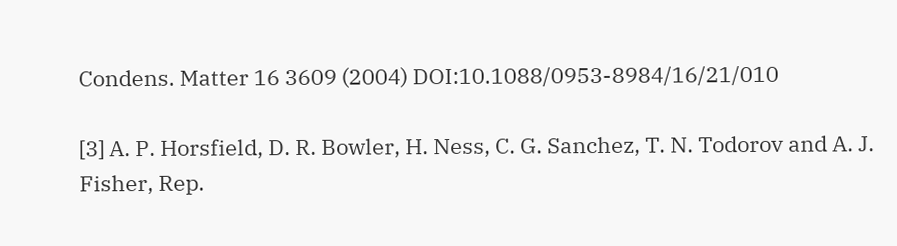Condens. Matter 16 3609 (2004) DOI:10.1088/0953-8984/16/21/010

[3] A. P. Horsfield, D. R. Bowler, H. Ness, C. G. Sanchez, T. N. Todorov and A. J. Fisher, Rep.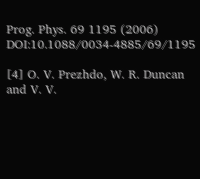Prog. Phys. 69 1195 (2006) DOI:10.1088/0034-4885/69/1195

[4] O. V. Prezhdo, W. R. Duncan and V. V.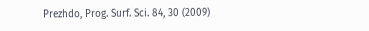Prezhdo, Prog. Surf. Sci. 84, 30 (2009)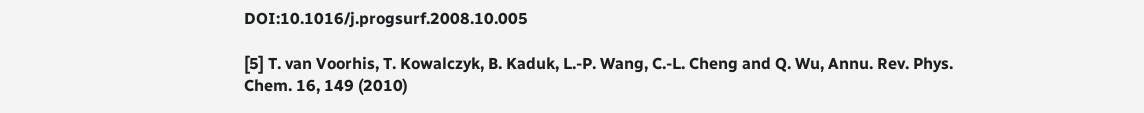DOI:10.1016/j.progsurf.2008.10.005

[5] T. van Voorhis, T. Kowalczyk, B. Kaduk, L.-P. Wang, C.-L. Cheng and Q. Wu, Annu. Rev. Phys. Chem. 16, 149 (2010)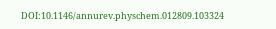DOI:10.1146/annurev.physchem.012809.103324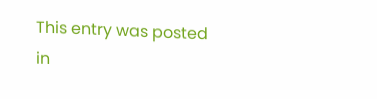This entry was posted in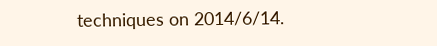techniques on 2014/6/14.